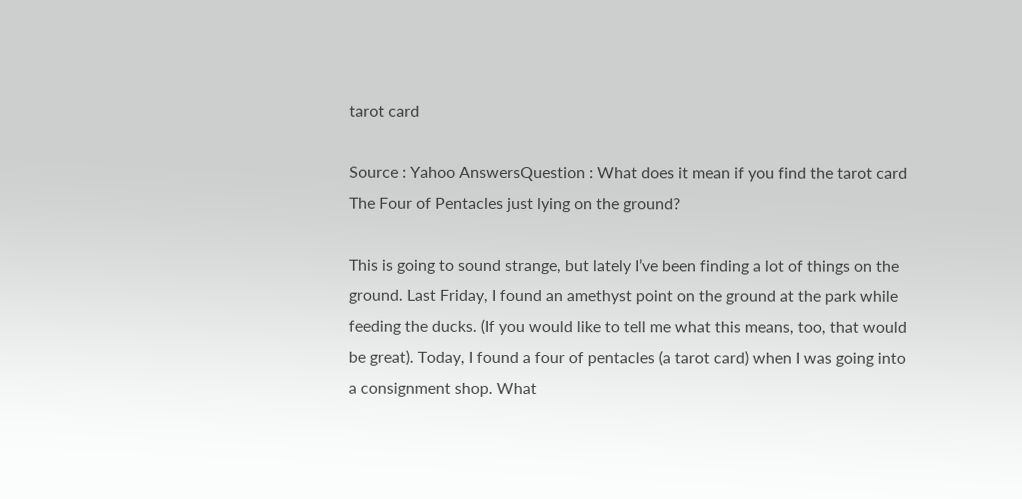tarot card

Source : Yahoo AnswersQuestion : What does it mean if you find the tarot card The Four of Pentacles just lying on the ground?

This is going to sound strange, but lately I’ve been finding a lot of things on the ground. Last Friday, I found an amethyst point on the ground at the park while feeding the ducks. (If you would like to tell me what this means, too, that would be great). Today, I found a four of pentacles (a tarot card) when I was going into a consignment shop. What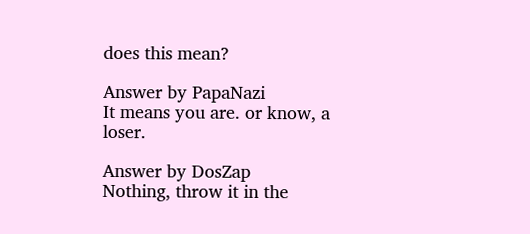does this mean?

Answer by PapaNazi
It means you are. or know, a loser.

Answer by DosZap
Nothing, throw it in the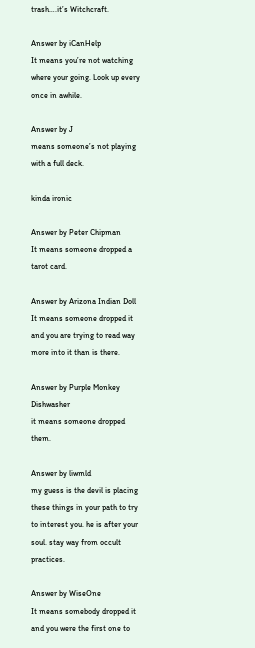trash….it’s Witchcraft.

Answer by iCanHelp
It means you’re not watching where your going. Look up every once in awhile.

Answer by J
means someone’s not playing with a full deck.

kinda ironic

Answer by Peter Chipman
It means someone dropped a tarot card.

Answer by Arizona Indian Doll
It means someone dropped it and you are trying to read way more into it than is there.

Answer by Purple Monkey Dishwasher
it means someone dropped them.

Answer by liwmld
my guess is the devil is placing these things in your path to try to interest you. he is after your soul. stay way from occult practices.

Answer by WiseOne
It means somebody dropped it and you were the first one to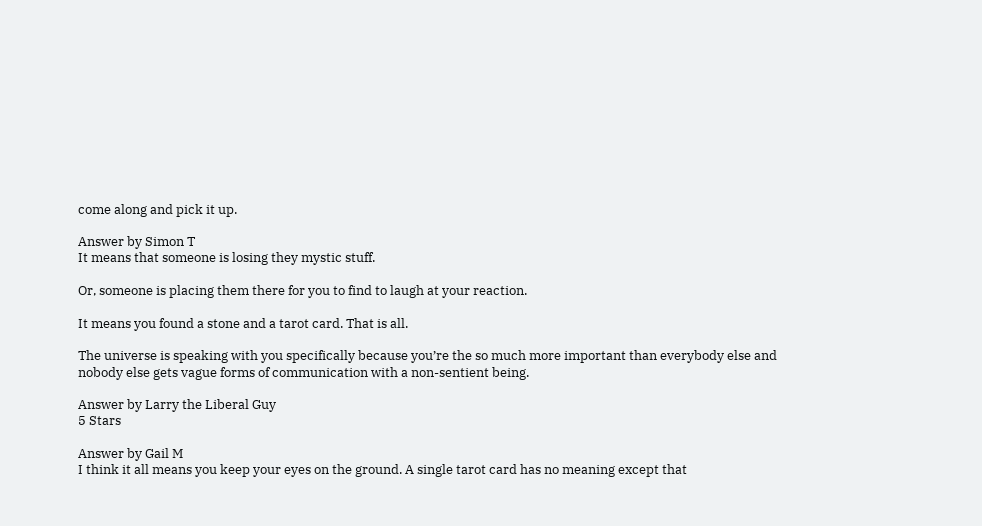come along and pick it up.

Answer by Simon T
It means that someone is losing they mystic stuff.

Or, someone is placing them there for you to find to laugh at your reaction.

It means you found a stone and a tarot card. That is all.

The universe is speaking with you specifically because you’re the so much more important than everybody else and nobody else gets vague forms of communication with a non-sentient being.

Answer by Larry the Liberal Guy
5 Stars

Answer by Gail M
I think it all means you keep your eyes on the ground. A single tarot card has no meaning except that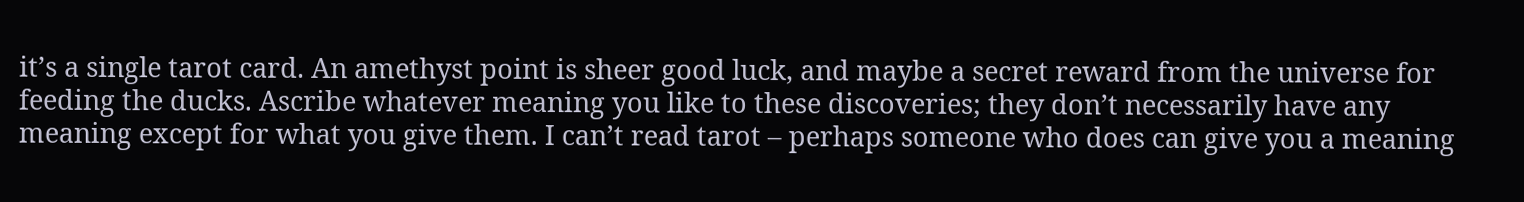it’s a single tarot card. An amethyst point is sheer good luck, and maybe a secret reward from the universe for feeding the ducks. Ascribe whatever meaning you like to these discoveries; they don’t necessarily have any meaning except for what you give them. I can’t read tarot – perhaps someone who does can give you a meaning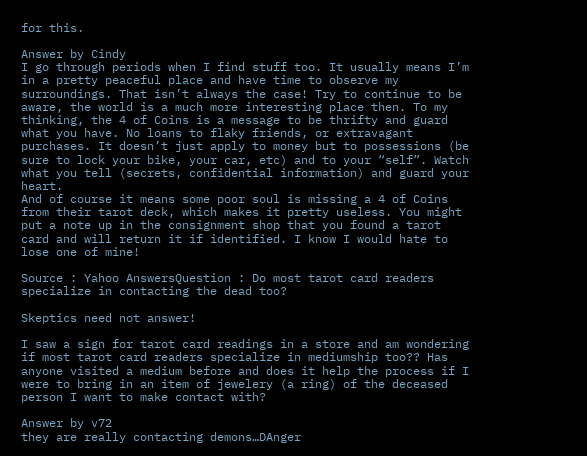for this.

Answer by Cindy
I go through periods when I find stuff too. It usually means I’m in a pretty peaceful place and have time to observe my surroundings. That isn’t always the case! Try to continue to be aware, the world is a much more interesting place then. To my thinking, the 4 of Coins is a message to be thrifty and guard what you have. No loans to flaky friends, or extravagant purchases. It doesn’t just apply to money but to possessions (be sure to lock your bike, your car, etc) and to your “self”. Watch what you tell (secrets, confidential information) and guard your heart.
And of course it means some poor soul is missing a 4 of Coins from their tarot deck, which makes it pretty useless. You might put a note up in the consignment shop that you found a tarot card and will return it if identified. I know I would hate to lose one of mine!

Source : Yahoo AnswersQuestion : Do most tarot card readers specialize in contacting the dead too?

Skeptics need not answer!

I saw a sign for tarot card readings in a store and am wondering if most tarot card readers specialize in mediumship too?? Has anyone visited a medium before and does it help the process if I were to bring in an item of jewelery (a ring) of the deceased person I want to make contact with?

Answer by v72
they are really contacting demons…DAnger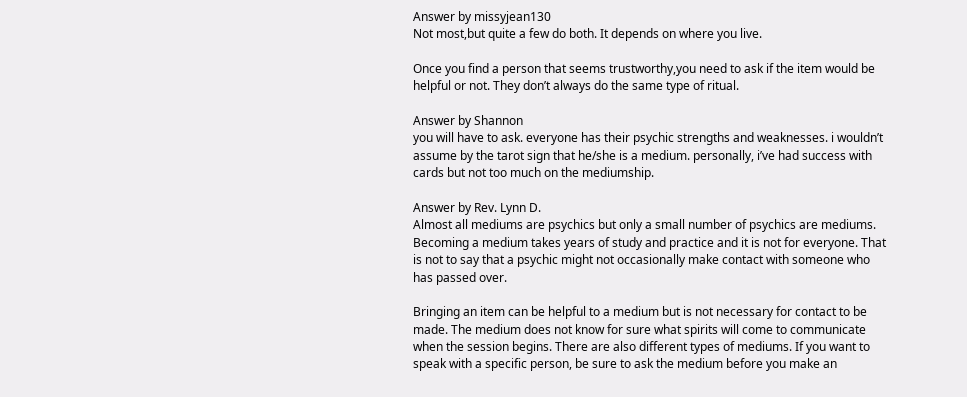Answer by missyjean130
Not most,but quite a few do both. It depends on where you live.

Once you find a person that seems trustworthy,you need to ask if the item would be helpful or not. They don’t always do the same type of ritual.

Answer by Shannon
you will have to ask. everyone has their psychic strengths and weaknesses. i wouldn’t assume by the tarot sign that he/she is a medium. personally, i’ve had success with cards but not too much on the mediumship.

Answer by Rev. Lynn D.
Almost all mediums are psychics but only a small number of psychics are mediums. Becoming a medium takes years of study and practice and it is not for everyone. That is not to say that a psychic might not occasionally make contact with someone who has passed over.

Bringing an item can be helpful to a medium but is not necessary for contact to be made. The medium does not know for sure what spirits will come to communicate when the session begins. There are also different types of mediums. If you want to speak with a specific person, be sure to ask the medium before you make an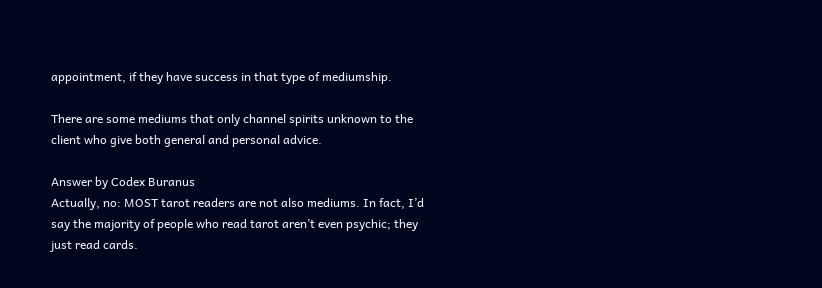appointment, if they have success in that type of mediumship.

There are some mediums that only channel spirits unknown to the client who give both general and personal advice.

Answer by Codex Buranus
Actually, no: MOST tarot readers are not also mediums. In fact, I’d say the majority of people who read tarot aren’t even psychic; they just read cards.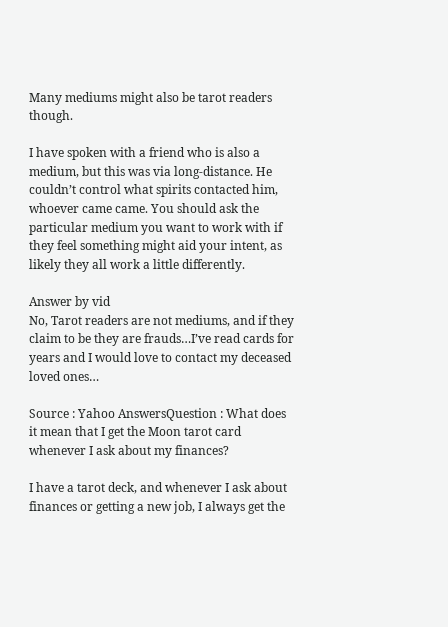Many mediums might also be tarot readers though.

I have spoken with a friend who is also a medium, but this was via long-distance. He couldn’t control what spirits contacted him, whoever came came. You should ask the particular medium you want to work with if they feel something might aid your intent, as likely they all work a little differently.

Answer by vid
No, Tarot readers are not mediums, and if they claim to be they are frauds…I’ve read cards for years and I would love to contact my deceased loved ones…

Source : Yahoo AnswersQuestion : What does it mean that I get the Moon tarot card whenever I ask about my finances?

I have a tarot deck, and whenever I ask about finances or getting a new job, I always get the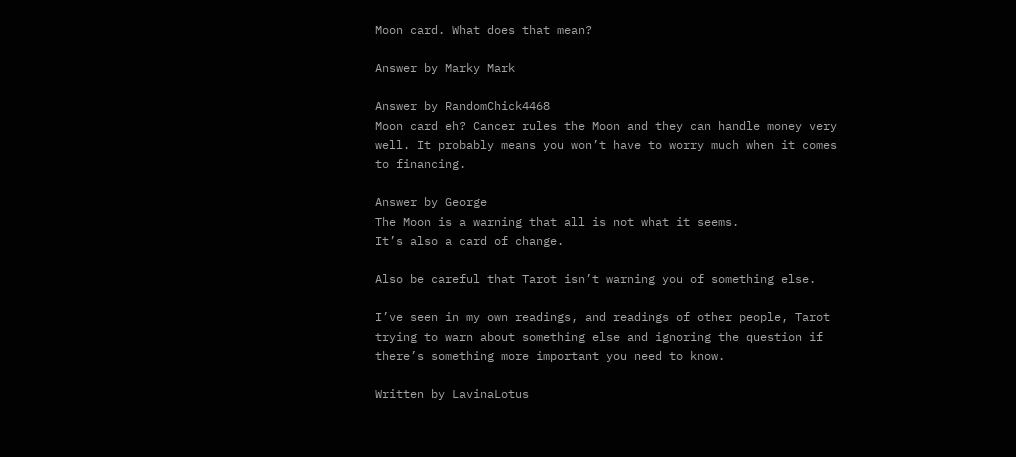Moon card. What does that mean?

Answer by Marky Mark

Answer by RandomChick4468
Moon card eh? Cancer rules the Moon and they can handle money very well. It probably means you won’t have to worry much when it comes to financing.

Answer by George
The Moon is a warning that all is not what it seems.
It’s also a card of change.

Also be careful that Tarot isn’t warning you of something else.

I’ve seen in my own readings, and readings of other people, Tarot trying to warn about something else and ignoring the question if there’s something more important you need to know.

Written by LavinaLotus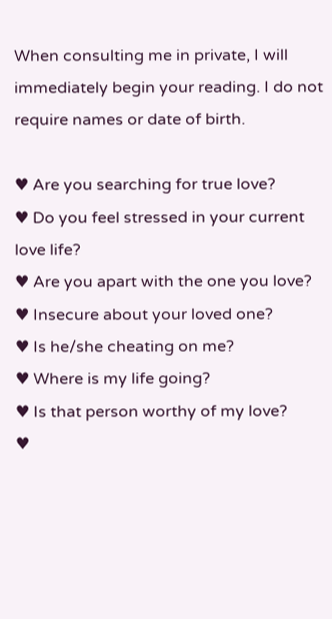When consulting me in private, I will immediately begin your reading. I do not require names or date of birth.

♥ Are you searching for true love?
♥ Do you feel stressed in your current love life?
♥ Are you apart with the one you love?
♥ Insecure about your loved one?
♥ Is he/she cheating on me?
♥ Where is my life going?
♥ Is that person worthy of my love?
♥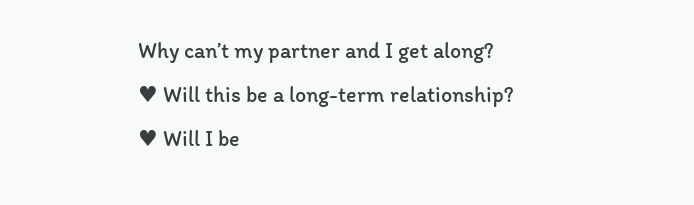Why can’t my partner and I get along?
♥ Will this be a long-term relationship?
♥ Will I be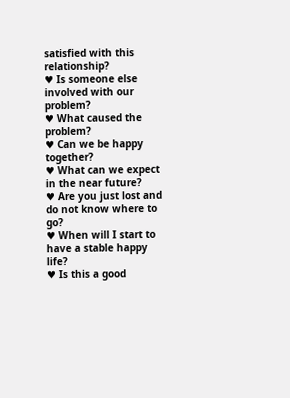satisfied with this relationship?
♥ Is someone else involved with our problem?
♥ What caused the problem?
♥ Can we be happy together?
♥ What can we expect in the near future?
♥ Are you just lost and do not know where to go?
♥ When will I start to have a stable happy life?
♥ Is this a good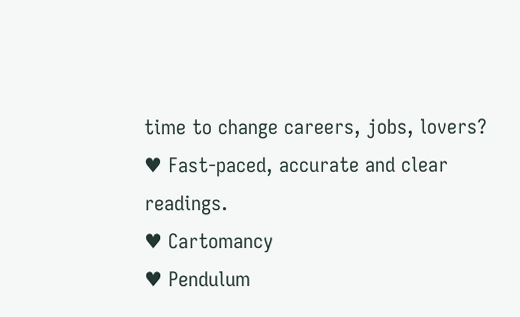time to change careers, jobs, lovers?
♥ Fast-paced, accurate and clear readings.
♥ Cartomancy
♥ Pendulum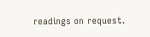readings on request.